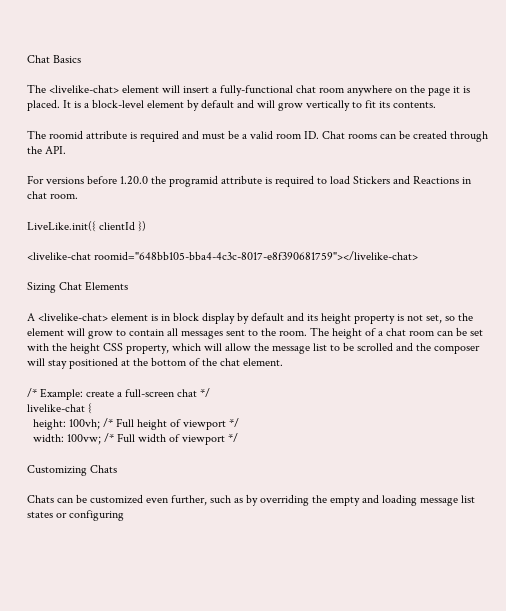Chat Basics

The <livelike-chat> element will insert a fully-functional chat room anywhere on the page it is placed. It is a block-level element by default and will grow vertically to fit its contents.

The roomid attribute is required and must be a valid room ID. Chat rooms can be created through the API.

For versions before 1.20.0 the programid attribute is required to load Stickers and Reactions in chat room.

LiveLike.init({ clientId })

<livelike-chat roomid="648bb105-bba4-4c3c-8017-e8f390681759"></livelike-chat>

Sizing Chat Elements

A <livelike-chat> element is in block display by default and its height property is not set, so the element will grow to contain all messages sent to the room. The height of a chat room can be set with the height CSS property, which will allow the message list to be scrolled and the composer will stay positioned at the bottom of the chat element.

/* Example: create a full-screen chat */
livelike-chat {
  height: 100vh; /* Full height of viewport */
  width: 100vw; /* Full width of viewport */

Customizing Chats

Chats can be customized even further, such as by overriding the empty and loading message list states or configuring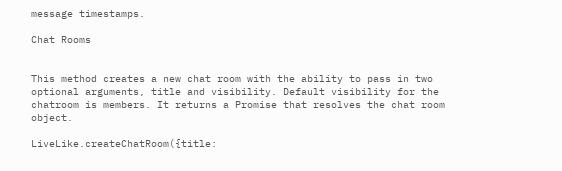message timestamps.

Chat Rooms


This method creates a new chat room with the ability to pass in two optional arguments, title and visibility. Default visibility for the chatroom is members. It returns a Promise that resolves the chat room object.

LiveLike.createChatRoom({title: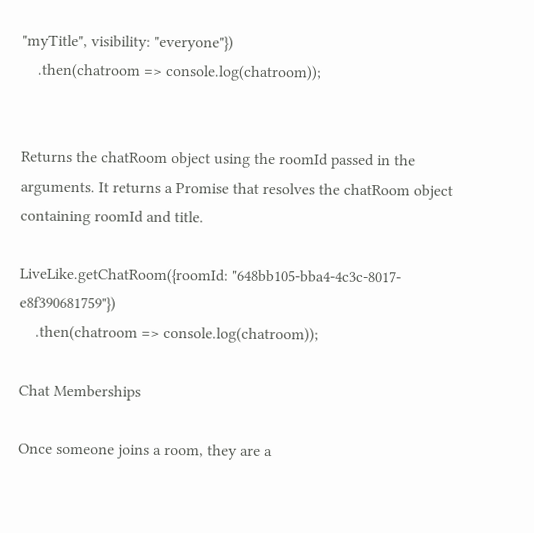"myTitle", visibility: "everyone"})
    .then(chatroom => console.log(chatroom));


Returns the chatRoom object using the roomId passed in the arguments. It returns a Promise that resolves the chatRoom object containing roomId and title.

LiveLike.getChatRoom({roomId: "648bb105-bba4-4c3c-8017-e8f390681759"})
    .then(chatroom => console.log(chatroom));

Chat Memberships

Once someone joins a room, they are a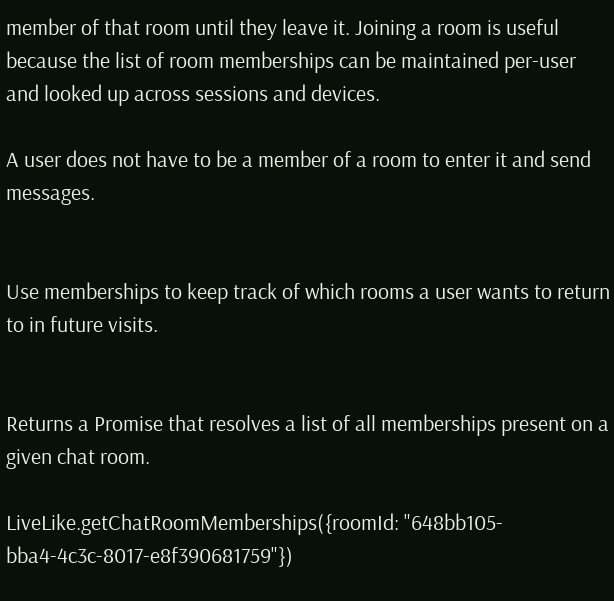member of that room until they leave it. Joining a room is useful because the list of room memberships can be maintained per-user and looked up across sessions and devices.

A user does not have to be a member of a room to enter it and send messages.


Use memberships to keep track of which rooms a user wants to return to in future visits.


Returns a Promise that resolves a list of all memberships present on a given chat room.

LiveLike.getChatRoomMemberships({roomId: "648bb105-bba4-4c3c-8017-e8f390681759"})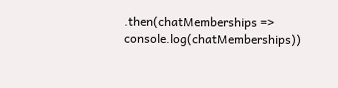.then(chatMemberships => console.log(chatMemberships))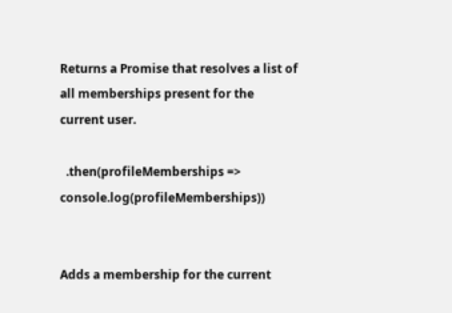Returns a Promise that resolves a list of all memberships present for the current user.

  .then(profileMemberships => console.log(profileMemberships))


Adds a membership for the current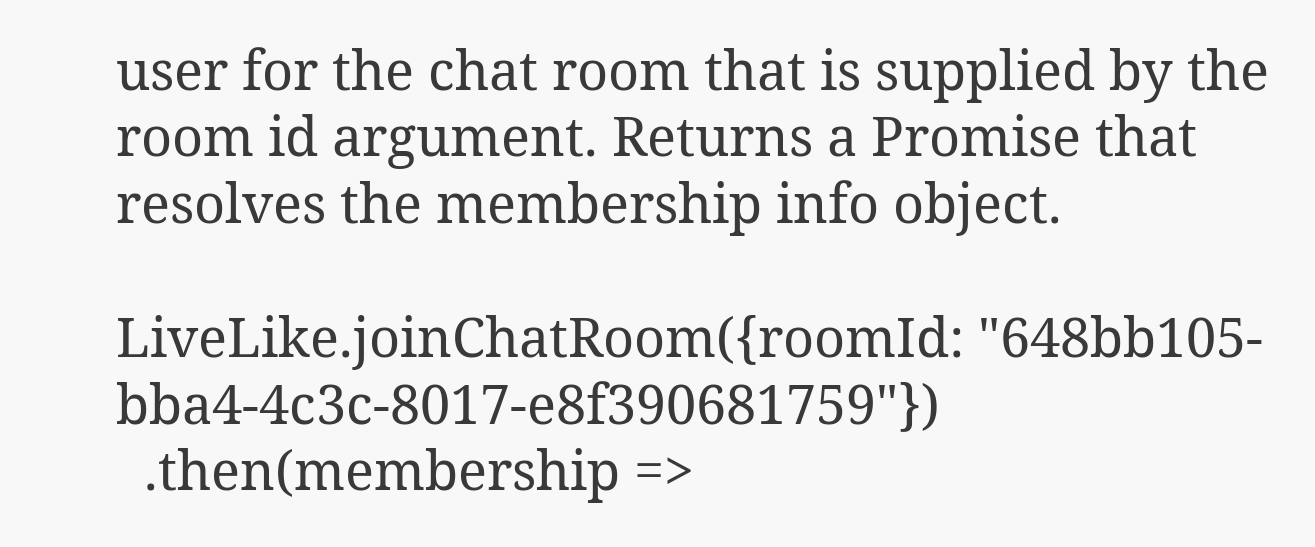user for the chat room that is supplied by the room id argument. Returns a Promise that resolves the membership info object.

LiveLike.joinChatRoom({roomId: "648bb105-bba4-4c3c-8017-e8f390681759"})
  .then(membership =>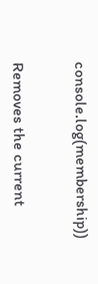console.log(membership))


Removes the current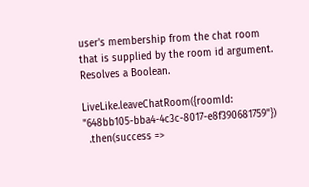user's membership from the chat room that is supplied by the room id argument. Resolves a Boolean.

LiveLike.leaveChatRoom({roomId: "648bb105-bba4-4c3c-8017-e8f390681759"})
  .then(success =>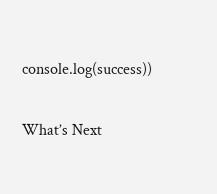console.log(success))

What’s Next